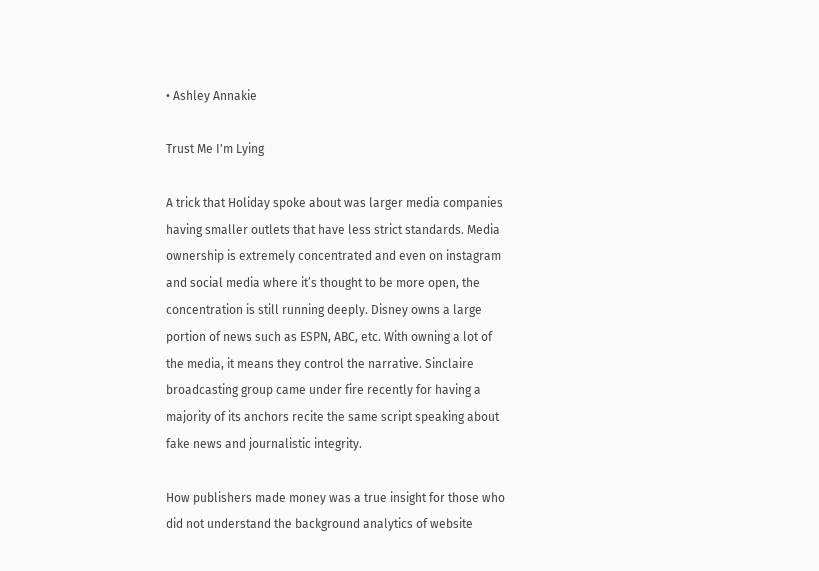• Ashley Annakie

Trust Me I'm Lying

A trick that Holiday spoke about was larger media companies having smaller outlets that have less strict standards. Media ownership is extremely concentrated and even on instagram and social media where it’s thought to be more open, the concentration is still running deeply. Disney owns a large portion of news such as ESPN, ABC, etc. With owning a lot of the media, it means they control the narrative. Sinclaire broadcasting group came under fire recently for having a majority of its anchors recite the same script speaking about fake news and journalistic integrity.

How publishers made money was a true insight for those who did not understand the background analytics of website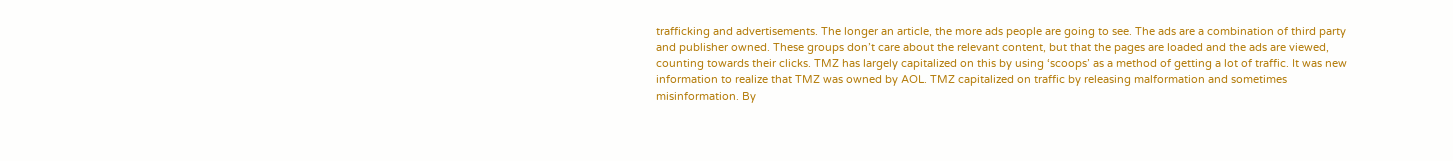trafficking and advertisements. The longer an article, the more ads people are going to see. The ads are a combination of third party and publisher owned. These groups don’t care about the relevant content, but that the pages are loaded and the ads are viewed, counting towards their clicks. TMZ has largely capitalized on this by using ‘scoops’ as a method of getting a lot of traffic. It was new information to realize that TMZ was owned by AOL. TMZ capitalized on traffic by releasing malformation and sometimes misinformation. By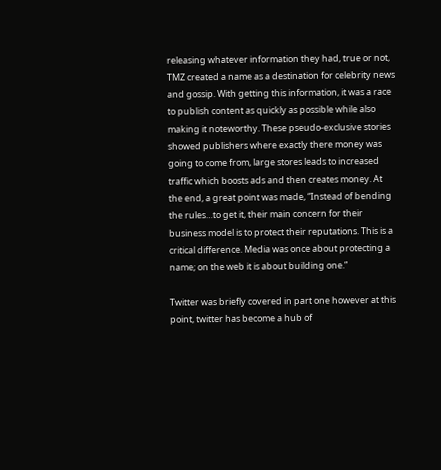releasing whatever information they had, true or not, TMZ created a name as a destination for celebrity news and gossip. With getting this information, it was a race to publish content as quickly as possible while also making it noteworthy. These pseudo-exclusive stories showed publishers where exactly there money was going to come from, large stores leads to increased traffic which boosts ads and then creates money. At the end, a great point was made, “Instead of bending the rules…to get it, their main concern for their business model is to protect their reputations. This is a critical difference. Media was once about protecting a name; on the web it is about building one.”

Twitter was briefly covered in part one however at this point, twitter has become a hub of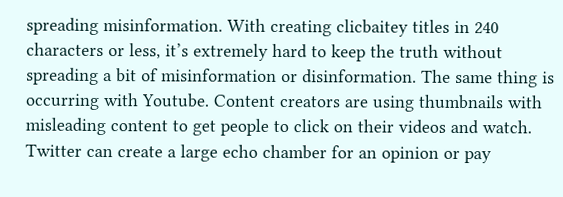spreading misinformation. With creating clicbaitey titles in 240 characters or less, it’s extremely hard to keep the truth without spreading a bit of misinformation or disinformation. The same thing is occurring with Youtube. Content creators are using thumbnails with misleading content to get people to click on their videos and watch. Twitter can create a large echo chamber for an opinion or pay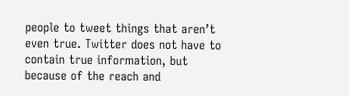people to tweet things that aren’t even true. Twitter does not have to contain true information, but because of the reach and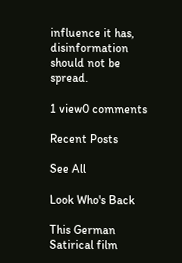influence it has, disinformation should not be spread.

1 view0 comments

Recent Posts

See All

Look Who's Back

This German Satirical film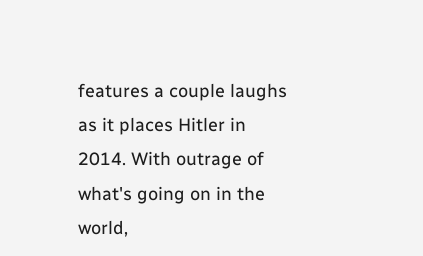features a couple laughs as it places Hitler in 2014. With outrage of what's going on in the world,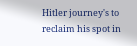Hitler journey's to reclaim his spot in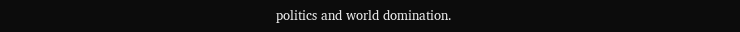politics and world domination.